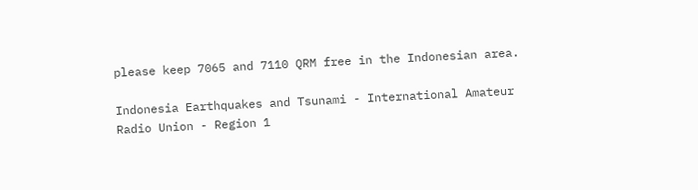please keep 7065 and 7110 QRM free in the Indonesian area.

Indonesia Earthquakes and Tsunami - International Amateur Radio Union - Region 1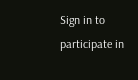Sign in to participate in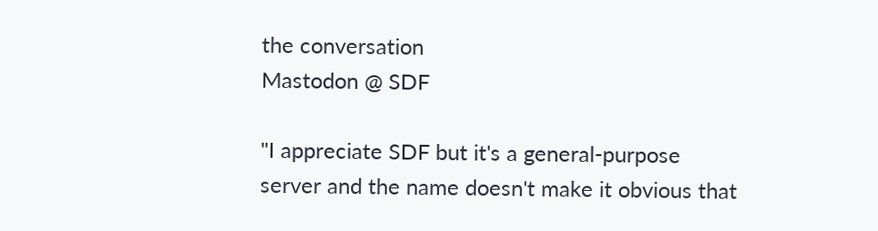the conversation
Mastodon @ SDF

"I appreciate SDF but it's a general-purpose server and the name doesn't make it obvious that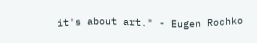it's about art." - Eugen Rochko